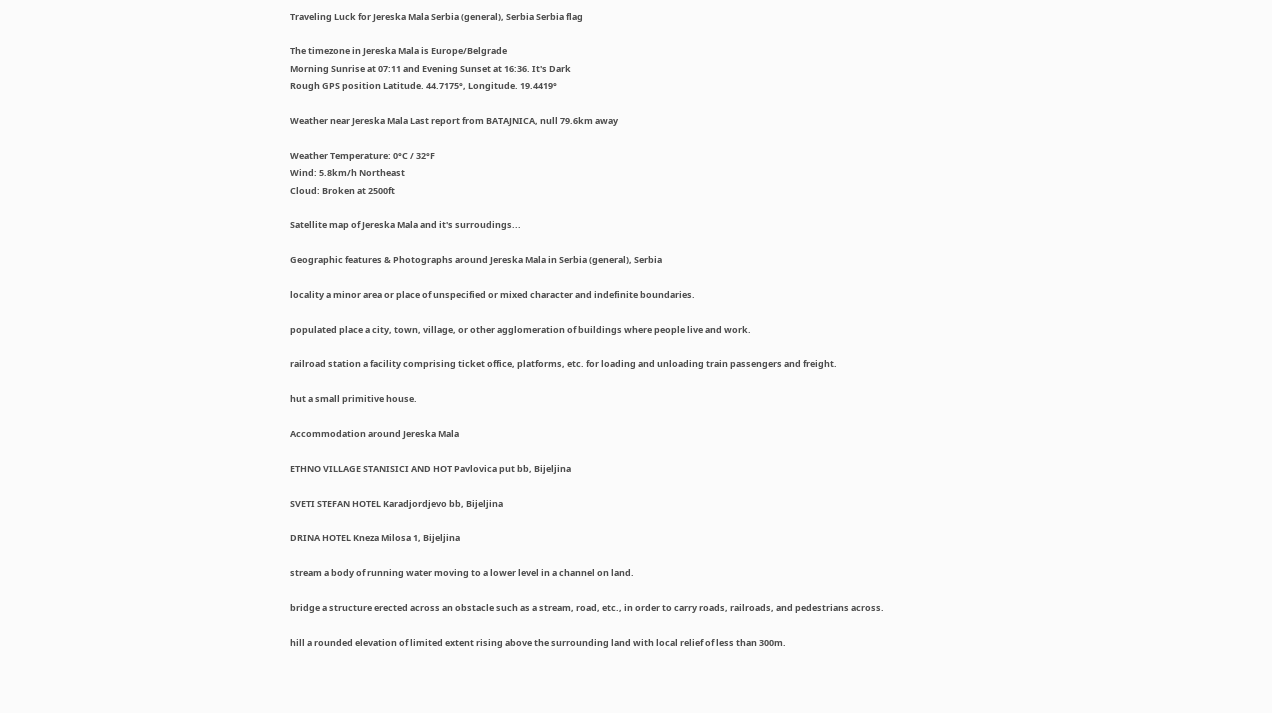Traveling Luck for Jereska Mala Serbia (general), Serbia Serbia flag

The timezone in Jereska Mala is Europe/Belgrade
Morning Sunrise at 07:11 and Evening Sunset at 16:36. It's Dark
Rough GPS position Latitude. 44.7175°, Longitude. 19.4419°

Weather near Jereska Mala Last report from BATAJNICA, null 79.6km away

Weather Temperature: 0°C / 32°F
Wind: 5.8km/h Northeast
Cloud: Broken at 2500ft

Satellite map of Jereska Mala and it's surroudings...

Geographic features & Photographs around Jereska Mala in Serbia (general), Serbia

locality a minor area or place of unspecified or mixed character and indefinite boundaries.

populated place a city, town, village, or other agglomeration of buildings where people live and work.

railroad station a facility comprising ticket office, platforms, etc. for loading and unloading train passengers and freight.

hut a small primitive house.

Accommodation around Jereska Mala

ETHNO VILLAGE STANISICI AND HOT Pavlovica put bb, Bijeljina

SVETI STEFAN HOTEL Karadjordjevo bb, Bijeljina

DRINA HOTEL Kneza Milosa 1, Bijeljina

stream a body of running water moving to a lower level in a channel on land.

bridge a structure erected across an obstacle such as a stream, road, etc., in order to carry roads, railroads, and pedestrians across.

hill a rounded elevation of limited extent rising above the surrounding land with local relief of less than 300m.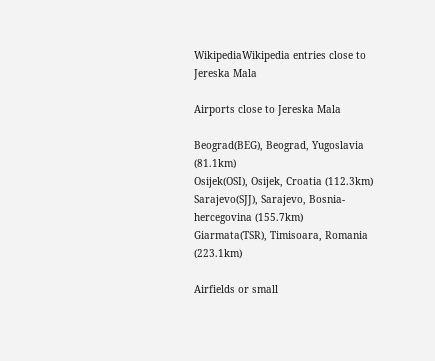WikipediaWikipedia entries close to Jereska Mala

Airports close to Jereska Mala

Beograd(BEG), Beograd, Yugoslavia (81.1km)
Osijek(OSI), Osijek, Croatia (112.3km)
Sarajevo(SJJ), Sarajevo, Bosnia-hercegovina (155.7km)
Giarmata(TSR), Timisoara, Romania (223.1km)

Airfields or small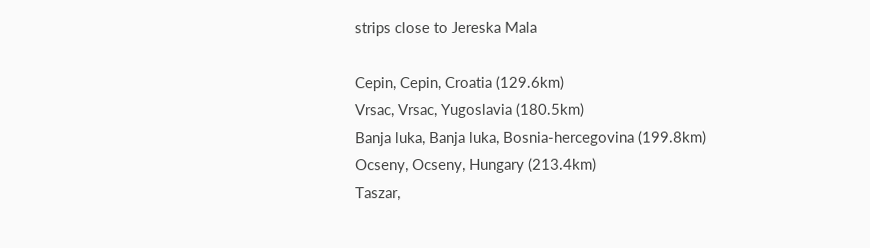strips close to Jereska Mala

Cepin, Cepin, Croatia (129.6km)
Vrsac, Vrsac, Yugoslavia (180.5km)
Banja luka, Banja luka, Bosnia-hercegovina (199.8km)
Ocseny, Ocseny, Hungary (213.4km)
Taszar,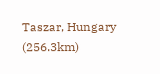Taszar, Hungary (256.3km)